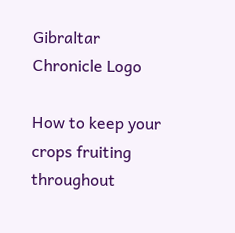Gibraltar Chronicle Logo

How to keep your crops fruiting throughout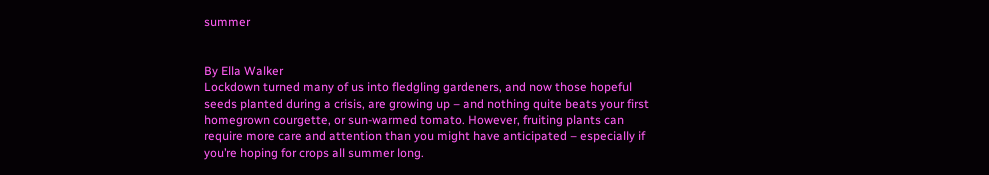summer


By Ella Walker
Lockdown turned many of us into fledgling gardeners, and now those hopeful seeds planted during a crisis, are growing up – and nothing quite beats your first homegrown courgette, or sun-warmed tomato. However, fruiting plants can require more care and attention than you might have anticipated – especially if you’re hoping for crops all summer long.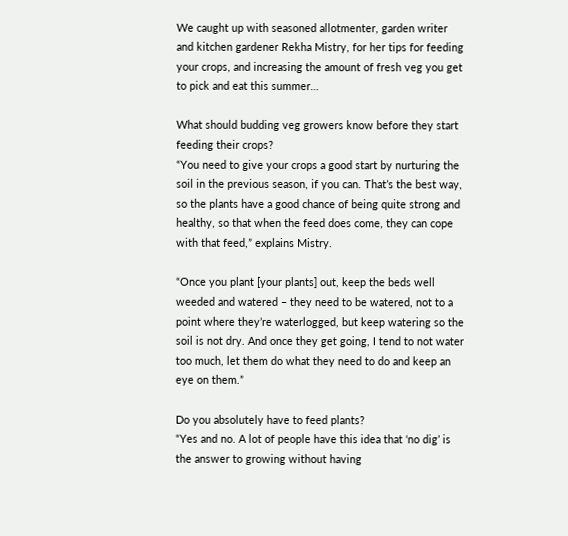We caught up with seasoned allotmenter, garden writer and kitchen gardener Rekha Mistry, for her tips for feeding your crops, and increasing the amount of fresh veg you get to pick and eat this summer…

What should budding veg growers know before they start feeding their crops?
“You need to give your crops a good start by nurturing the soil in the previous season, if you can. That’s the best way, so the plants have a good chance of being quite strong and healthy, so that when the feed does come, they can cope with that feed,” explains Mistry.

“Once you plant [your plants] out, keep the beds well weeded and watered – they need to be watered, not to a point where they’re waterlogged, but keep watering so the soil is not dry. And once they get going, I tend to not water too much, let them do what they need to do and keep an eye on them.”

Do you absolutely have to feed plants?
“Yes and no. A lot of people have this idea that ‘no dig’ is the answer to growing without having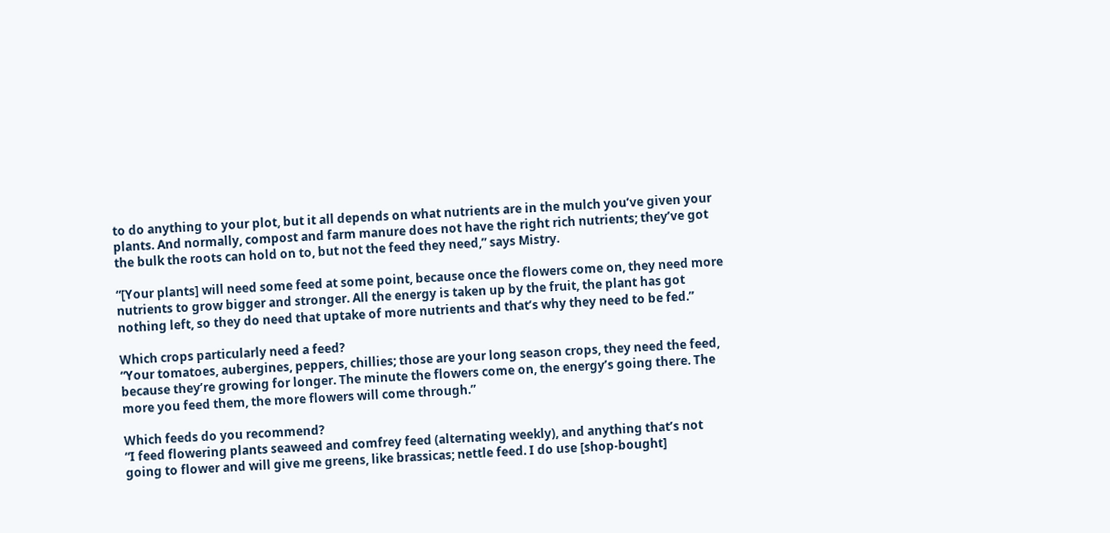to do anything to your plot, but it all depends on what nutrients are in the mulch you’ve given your plants. And normally, compost and farm manure does not have the right rich nutrients; they’ve got the bulk the roots can hold on to, but not the feed they need,” says Mistry.

“[Your plants] will need some feed at some point, because once the flowers come on, they need more nutrients to grow bigger and stronger. All the energy is taken up by the fruit, the plant has got nothing left, so they do need that uptake of more nutrients and that’s why they need to be fed.”

Which crops particularly need a feed?
“Your tomatoes, aubergines, peppers, chillies; those are your long season crops, they need the feed, because they’re growing for longer. The minute the flowers come on, the energy’s going there. The more you feed them, the more flowers will come through.”

Which feeds do you recommend?
“I feed flowering plants seaweed and comfrey feed (alternating weekly), and anything that’s not going to flower and will give me greens, like brassicas; nettle feed. I do use [shop-bought]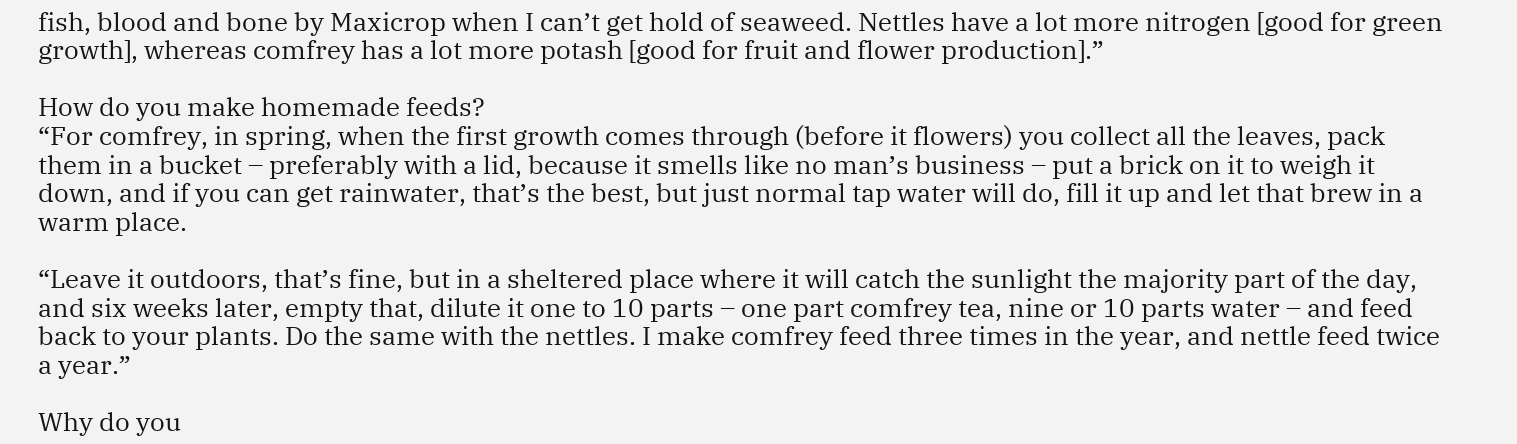fish, blood and bone by Maxicrop when I can’t get hold of seaweed. Nettles have a lot more nitrogen [good for green growth], whereas comfrey has a lot more potash [good for fruit and flower production].”

How do you make homemade feeds?
“For comfrey, in spring, when the first growth comes through (before it flowers) you collect all the leaves, pack them in a bucket – preferably with a lid, because it smells like no man’s business – put a brick on it to weigh it down, and if you can get rainwater, that’s the best, but just normal tap water will do, fill it up and let that brew in a warm place.

“Leave it outdoors, that’s fine, but in a sheltered place where it will catch the sunlight the majority part of the day, and six weeks later, empty that, dilute it one to 10 parts – one part comfrey tea, nine or 10 parts water – and feed back to your plants. Do the same with the nettles. I make comfrey feed three times in the year, and nettle feed twice a year.”

Why do you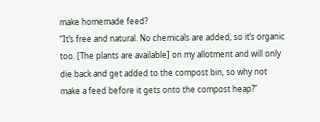make homemade feed?
“It’s free and natural. No chemicals are added, so it’s organic too. [The plants are available] on my allotment and will only die back and get added to the compost bin, so why not make a feed before it gets onto the compost heap?”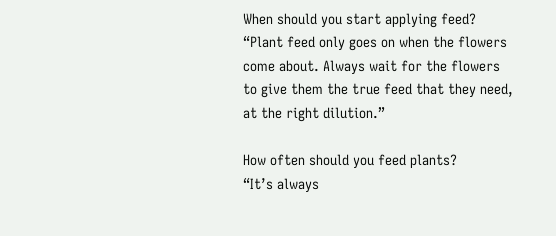When should you start applying feed?
“Plant feed only goes on when the flowers come about. Always wait for the flowers to give them the true feed that they need, at the right dilution.”

How often should you feed plants?
“It’s always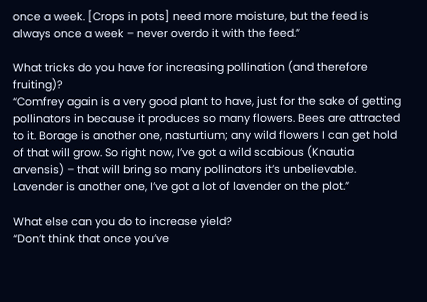once a week. [Crops in pots] need more moisture, but the feed is always once a week – never overdo it with the feed.”

What tricks do you have for increasing pollination (and therefore fruiting)?
“Comfrey again is a very good plant to have, just for the sake of getting pollinators in because it produces so many flowers. Bees are attracted to it. Borage is another one, nasturtium; any wild flowers I can get hold of that will grow. So right now, I’ve got a wild scabious (Knautia arvensis) – that will bring so many pollinators it’s unbelievable. Lavender is another one, I’ve got a lot of lavender on the plot.”

What else can you do to increase yield?
“Don’t think that once you’ve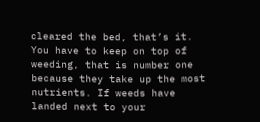cleared the bed, that’s it. You have to keep on top of weeding, that is number one because they take up the most nutrients. If weeds have landed next to your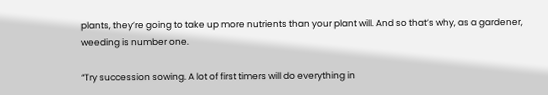plants, they’re going to take up more nutrients than your plant will. And so that’s why, as a gardener, weeding is number one.

“Try succession sowing. A lot of first timers will do everything in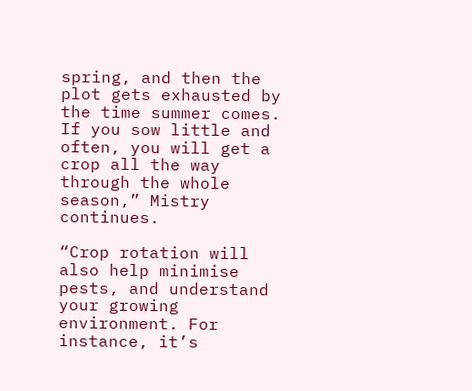spring, and then the plot gets exhausted by the time summer comes. If you sow little and often, you will get a crop all the way through the whole season,” Mistry continues.

“Crop rotation will also help minimise pests, and understand your growing environment. For instance, it’s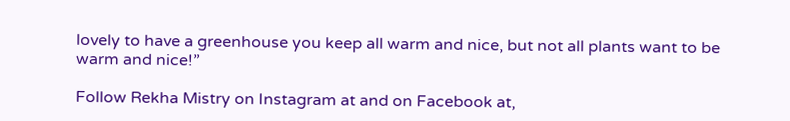lovely to have a greenhouse you keep all warm and nice, but not all plants want to be warm and nice!”

Follow Rekha Mistry on Instagram at and on Facebook at,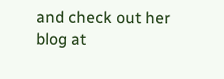and check out her blog at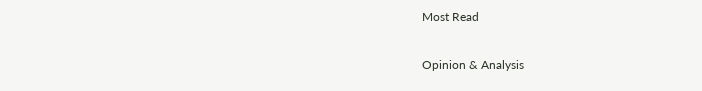Most Read

Opinion & Analysis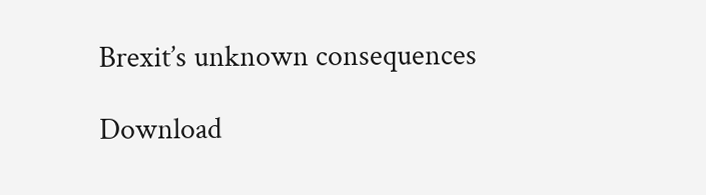Brexit’s unknown consequences

Download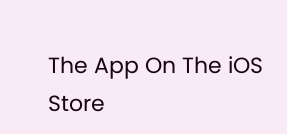The App On The iOS Store